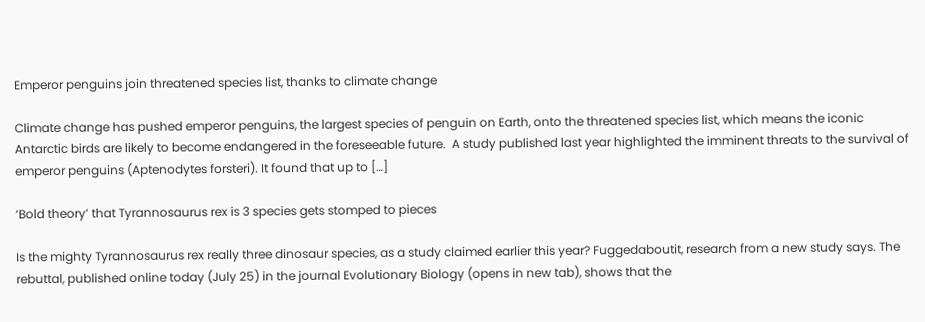Emperor penguins join threatened species list, thanks to climate change

Climate change has pushed emperor penguins, the largest species of penguin on Earth, onto the threatened species list, which means the iconic Antarctic birds are likely to become endangered in the foreseeable future.  A study published last year highlighted the imminent threats to the survival of emperor penguins (Aptenodytes forsteri). It found that up to […]

‘Bold theory’ that Tyrannosaurus rex is 3 species gets stomped to pieces

Is the mighty Tyrannosaurus rex really three dinosaur species, as a study claimed earlier this year? Fuggedaboutit, research from a new study says. The rebuttal, published online today (July 25) in the journal Evolutionary Biology (opens in new tab), shows that the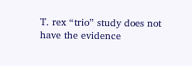T. rex “trio” study does not have the evidence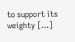to support its weighty […]